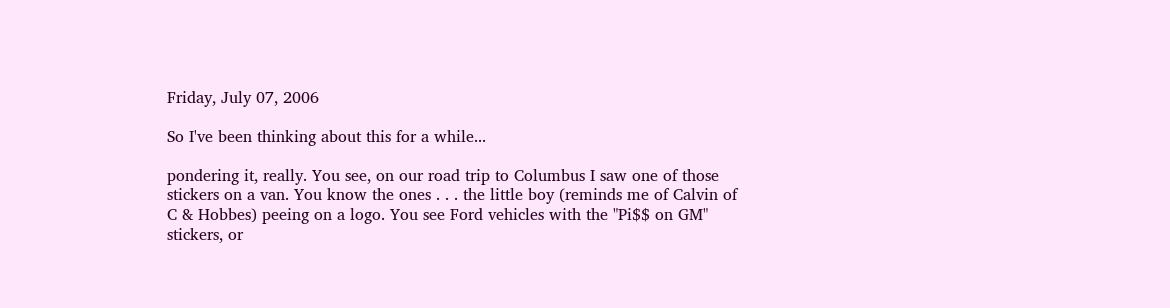Friday, July 07, 2006

So I've been thinking about this for a while...

pondering it, really. You see, on our road trip to Columbus I saw one of those stickers on a van. You know the ones . . . the little boy (reminds me of Calvin of C & Hobbes) peeing on a logo. You see Ford vehicles with the "Pi$$ on GM" stickers, or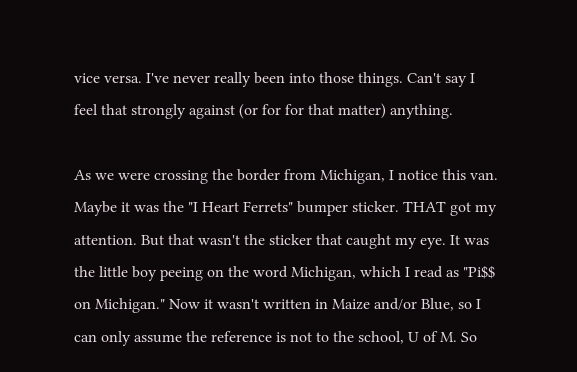vice versa. I've never really been into those things. Can't say I feel that strongly against (or for for that matter) anything.

As we were crossing the border from Michigan, I notice this van. Maybe it was the "I Heart Ferrets" bumper sticker. THAT got my attention. But that wasn't the sticker that caught my eye. It was the little boy peeing on the word Michigan, which I read as "Pi$$ on Michigan." Now it wasn't written in Maize and/or Blue, so I can only assume the reference is not to the school, U of M. So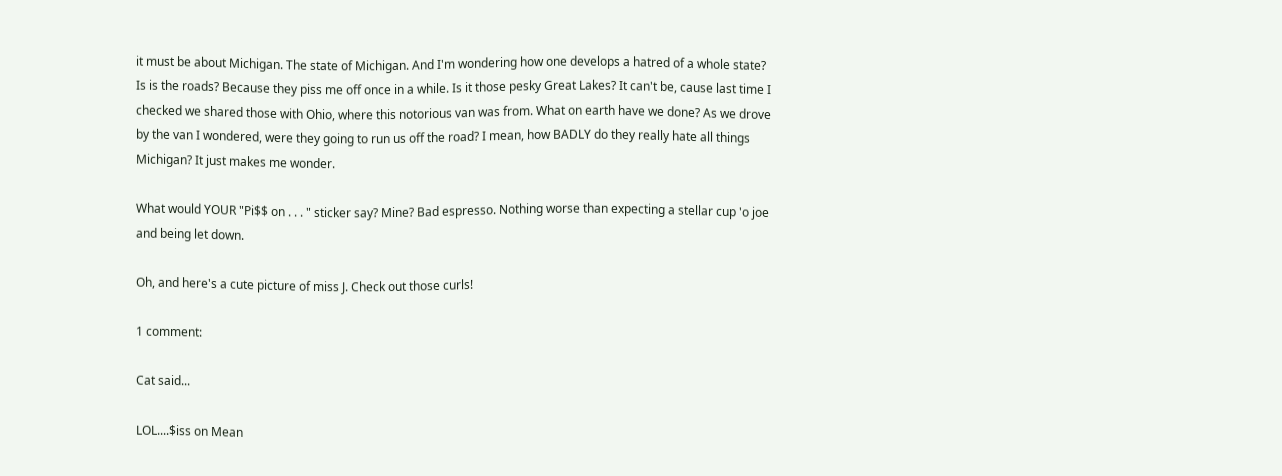it must be about Michigan. The state of Michigan. And I'm wondering how one develops a hatred of a whole state? Is is the roads? Because they piss me off once in a while. Is it those pesky Great Lakes? It can't be, cause last time I checked we shared those with Ohio, where this notorious van was from. What on earth have we done? As we drove by the van I wondered, were they going to run us off the road? I mean, how BADLY do they really hate all things Michigan? It just makes me wonder.

What would YOUR "Pi$$ on . . . " sticker say? Mine? Bad espresso. Nothing worse than expecting a stellar cup 'o joe and being let down.

Oh, and here's a cute picture of miss J. Check out those curls!

1 comment:

Cat said...

LOL....$iss on Mean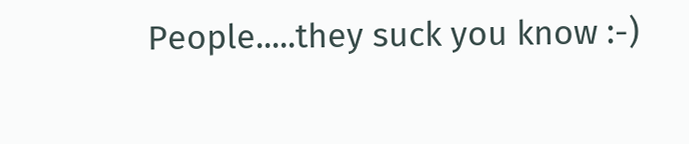People.....they suck you know :-)